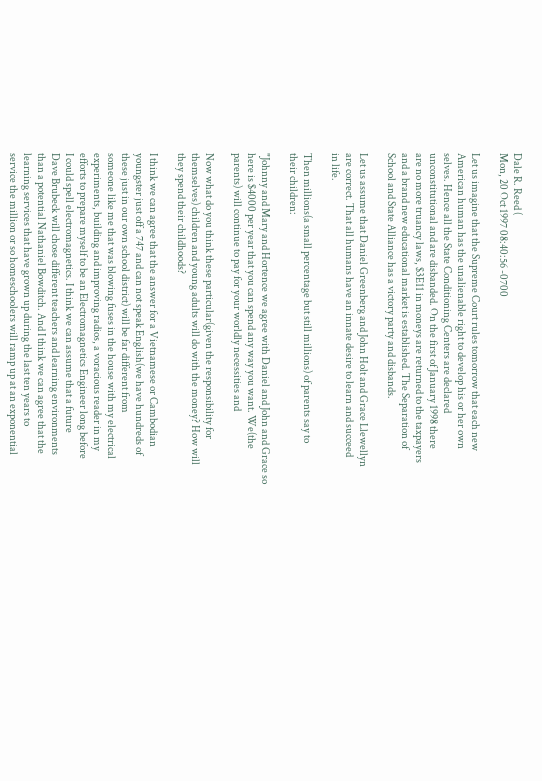Dale R. Reed (
Mon, 20 Oct 1997 08:40:56 -0700

Let us imagine that the Supreme Court rules tomorrow that each new
American human has the unalienable right to develop his or her own
selves. Hence all the State Conditioning Centers are declared
unconstitutional and are disbanded. On the first of January 1998 there
are no more truancy laws, $3E11 in moneys are returned to the taxpayers
and a brand new educational market is established. The Separation of
School and State Alliance has a victory party and disbands.

Let us assume that Daniel Greenberg and John Holt and Grace Llewellyn
are correct. That all humans have an innate desire to learn and succeed
in life.

Then millions(a small percentage but still millions) of parents say to
their children:

"Johnny and Mary and Hortence we agree with Daniel and John and Grace so
here is $4000 per year that you can spend any way you want. We(the
parents) will continue to pay for your worldly necessities and

Now what do you think these particular(given the responsibility for
themselves) children and young adults will do with the money? How will
they spend their childhoods?

I think we can agree that the answer for a Vietnamese or Cambodian
youngster just off a 747 and can not speak English(we have hundreds of
these just in our own school district) will be far different from
someone like me that was blowing fuses in the house with my electrical
experiments, building and improving radios, a voracious reader in my
efforts to prepare myself to be an Electromagnetics Engineer long before
I could spell electromagnetics. I think we can assume that a future
Dave Brubeck will chose different teachers and learning environments
than a potential Nathaniel Bowditch. And I think we can agree that the
learning services that have grown up during the last ten years to
service the million or so homeschoolers will ramp up at an exponential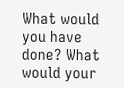What would you have done? What would your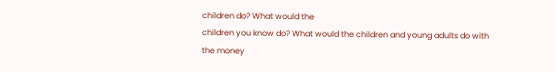children do? What would the
children you know do? What would the children and young adults do with
the money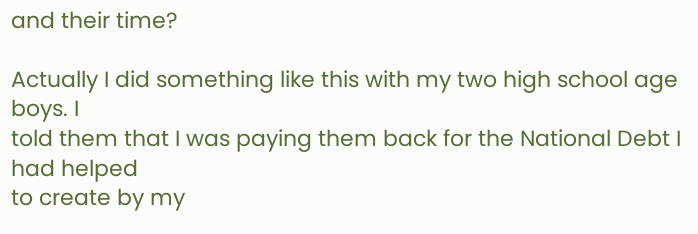and their time?

Actually I did something like this with my two high school age boys. I
told them that I was paying them back for the National Debt I had helped
to create by my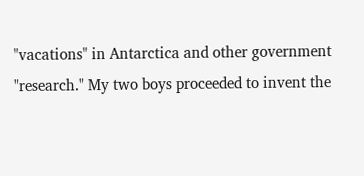"vacations" in Antarctica and other government
"research." My two boys proceeded to invent the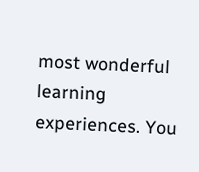most wonderful learning
experiences. You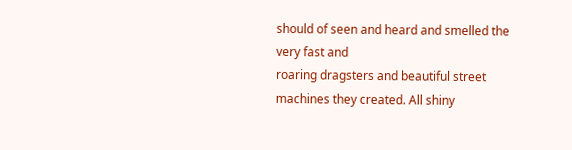should of seen and heard and smelled the very fast and
roaring dragsters and beautiful street machines they created. All shiny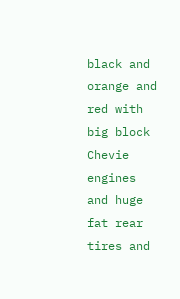black and orange and red with big block Chevie engines and huge fat rear
tires and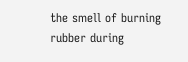the smell of burning rubber during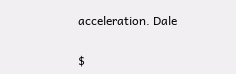acceleration. Dale

$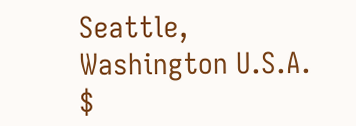Seattle, Washington U.S.A.  $